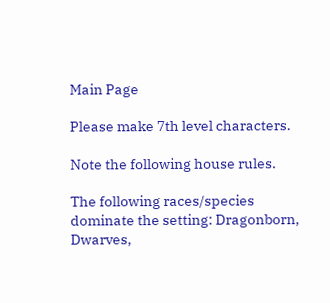Main Page

Please make 7th level characters.

Note the following house rules.

The following races/species dominate the setting: Dragonborn, Dwarves,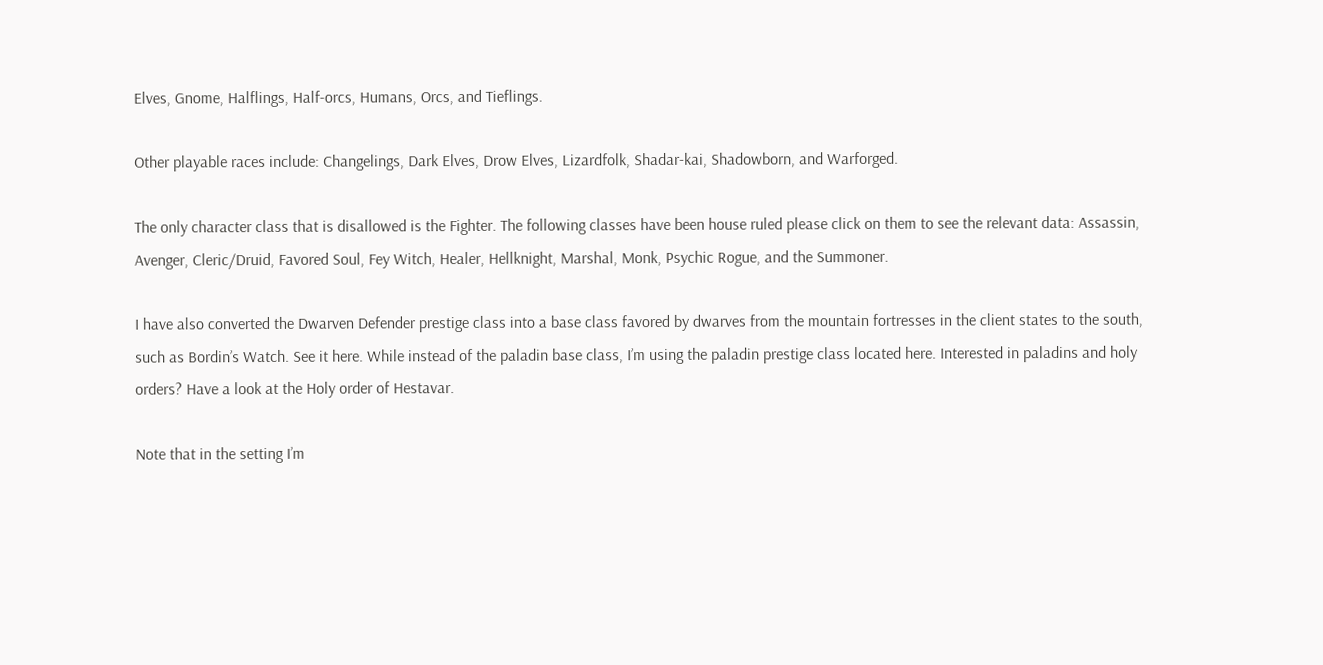Elves, Gnome, Halflings, Half-orcs, Humans, Orcs, and Tieflings.

Other playable races include: Changelings, Dark Elves, Drow Elves, Lizardfolk, Shadar-kai, Shadowborn, and Warforged.

The only character class that is disallowed is the Fighter. The following classes have been house ruled please click on them to see the relevant data: Assassin, Avenger, Cleric/Druid, Favored Soul, Fey Witch, Healer, Hellknight, Marshal, Monk, Psychic Rogue, and the Summoner.

I have also converted the Dwarven Defender prestige class into a base class favored by dwarves from the mountain fortresses in the client states to the south, such as Bordin’s Watch. See it here. While instead of the paladin base class, I’m using the paladin prestige class located here. Interested in paladins and holy orders? Have a look at the Holy order of Hestavar.

Note that in the setting I’m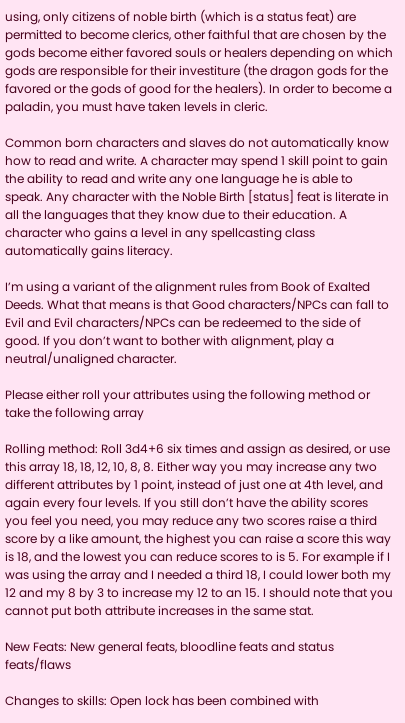using, only citizens of noble birth (which is a status feat) are permitted to become clerics, other faithful that are chosen by the gods become either favored souls or healers depending on which gods are responsible for their investiture (the dragon gods for the favored or the gods of good for the healers). In order to become a paladin, you must have taken levels in cleric.

Common born characters and slaves do not automatically know how to read and write. A character may spend 1 skill point to gain the ability to read and write any one language he is able to speak. Any character with the Noble Birth [status] feat is literate in all the languages that they know due to their education. A character who gains a level in any spellcasting class automatically gains literacy.

I’m using a variant of the alignment rules from Book of Exalted Deeds. What that means is that Good characters/NPCs can fall to Evil and Evil characters/NPCs can be redeemed to the side of good. If you don’t want to bother with alignment, play a neutral/unaligned character.

Please either roll your attributes using the following method or take the following array

Rolling method: Roll 3d4+6 six times and assign as desired, or use this array 18, 18, 12, 10, 8, 8. Either way you may increase any two different attributes by 1 point, instead of just one at 4th level, and again every four levels. If you still don’t have the ability scores you feel you need, you may reduce any two scores raise a third score by a like amount, the highest you can raise a score this way is 18, and the lowest you can reduce scores to is 5. For example if I was using the array and I needed a third 18, I could lower both my 12 and my 8 by 3 to increase my 12 to an 15. I should note that you cannot put both attribute increases in the same stat.

New Feats: New general feats, bloodline feats and status feats/flaws

Changes to skills: Open lock has been combined with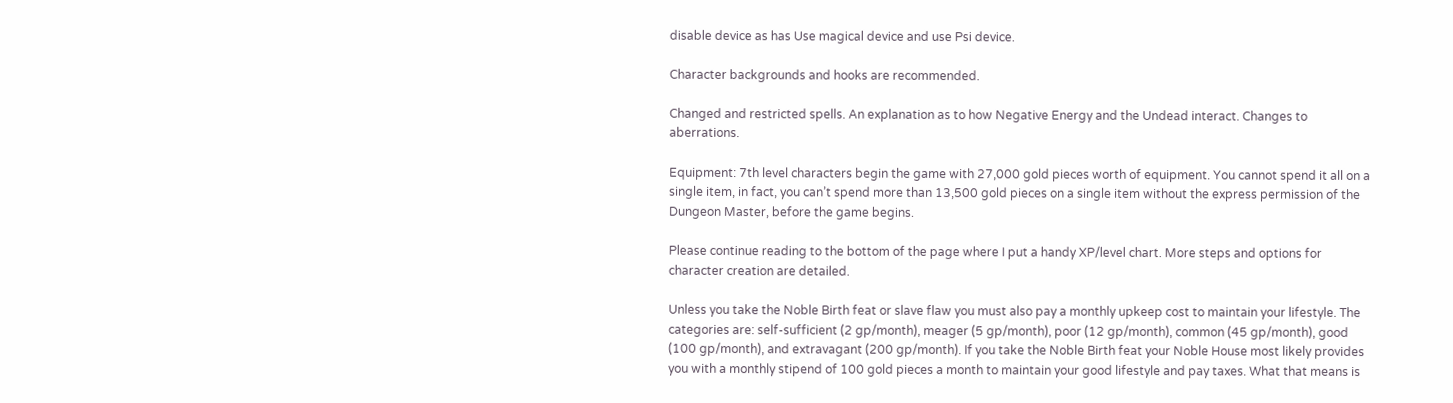disable device as has Use magical device and use Psi device.

Character backgrounds and hooks are recommended.

Changed and restricted spells. An explanation as to how Negative Energy and the Undead interact. Changes to aberrations.

Equipment: 7th level characters begin the game with 27,000 gold pieces worth of equipment. You cannot spend it all on a single item, in fact, you can’t spend more than 13,500 gold pieces on a single item without the express permission of the Dungeon Master, before the game begins.

Please continue reading to the bottom of the page where I put a handy XP/level chart. More steps and options for character creation are detailed.

Unless you take the Noble Birth feat or slave flaw you must also pay a monthly upkeep cost to maintain your lifestyle. The categories are: self-sufficient (2 gp/month), meager (5 gp/month), poor (12 gp/month), common (45 gp/month), good (100 gp/month), and extravagant (200 gp/month). If you take the Noble Birth feat your Noble House most likely provides you with a monthly stipend of 100 gold pieces a month to maintain your good lifestyle and pay taxes. What that means is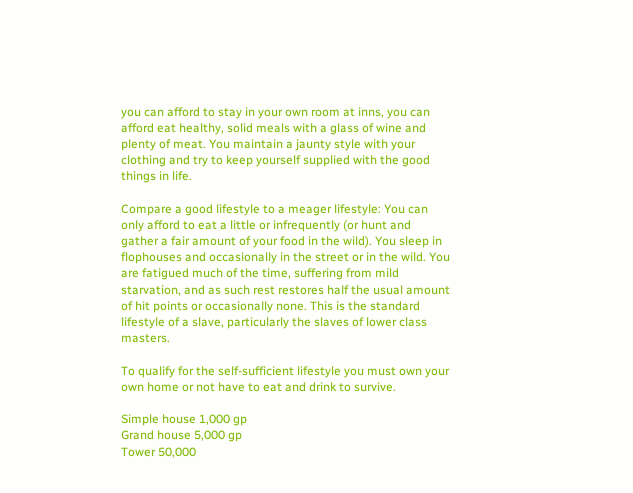you can afford to stay in your own room at inns, you can afford eat healthy, solid meals with a glass of wine and plenty of meat. You maintain a jaunty style with your clothing and try to keep yourself supplied with the good things in life.

Compare a good lifestyle to a meager lifestyle: You can only afford to eat a little or infrequently (or hunt and gather a fair amount of your food in the wild). You sleep in flophouses and occasionally in the street or in the wild. You are fatigued much of the time, suffering from mild starvation, and as such rest restores half the usual amount of hit points or occasionally none. This is the standard lifestyle of a slave, particularly the slaves of lower class masters.

To qualify for the self-sufficient lifestyle you must own your own home or not have to eat and drink to survive.

Simple house 1,000 gp
Grand house 5,000 gp
Tower 50,000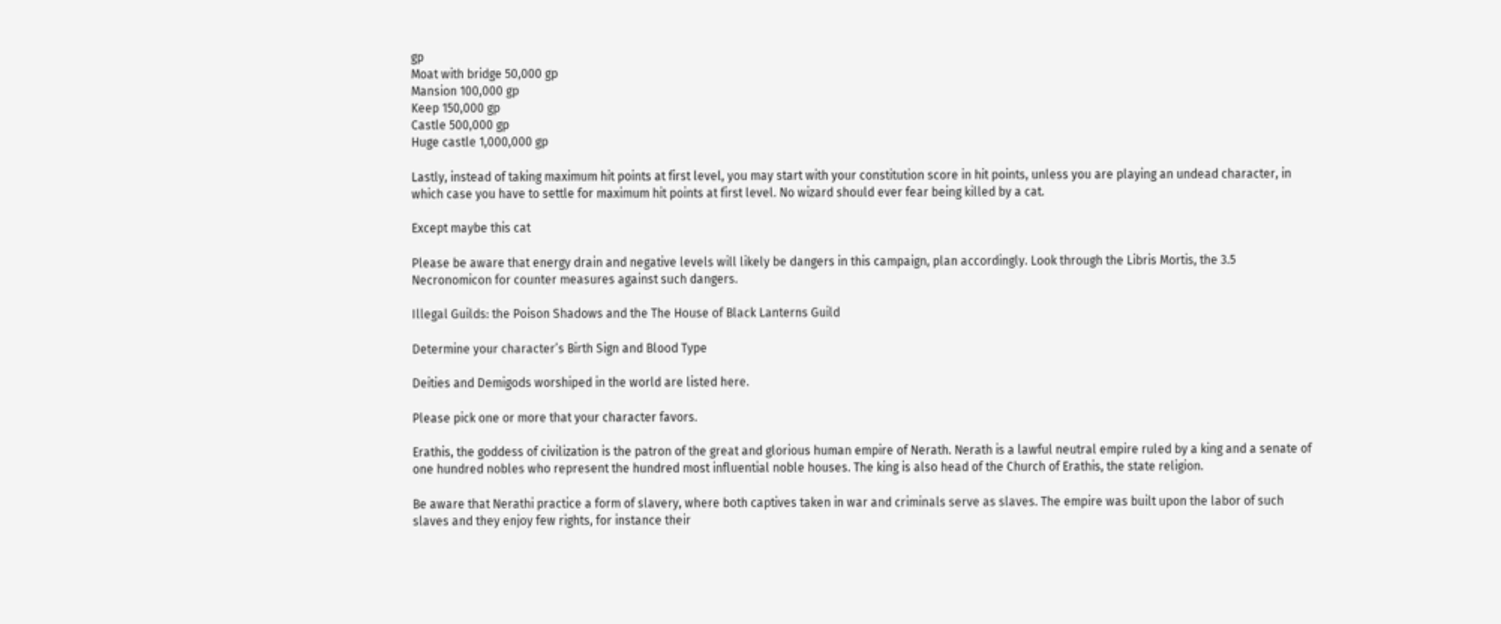gp
Moat with bridge 50,000 gp
Mansion 100,000 gp
Keep 150,000 gp
Castle 500,000 gp
Huge castle 1,000,000 gp

Lastly, instead of taking maximum hit points at first level, you may start with your constitution score in hit points, unless you are playing an undead character, in which case you have to settle for maximum hit points at first level. No wizard should ever fear being killed by a cat.

Except maybe this cat

Please be aware that energy drain and negative levels will likely be dangers in this campaign, plan accordingly. Look through the Libris Mortis, the 3.5 Necronomicon for counter measures against such dangers.

Illegal Guilds: the Poison Shadows and the The House of Black Lanterns Guild

Determine your character’s Birth Sign and Blood Type

Deities and Demigods worshiped in the world are listed here.

Please pick one or more that your character favors.

Erathis, the goddess of civilization is the patron of the great and glorious human empire of Nerath. Nerath is a lawful neutral empire ruled by a king and a senate of one hundred nobles who represent the hundred most influential noble houses. The king is also head of the Church of Erathis, the state religion.

Be aware that Nerathi practice a form of slavery, where both captives taken in war and criminals serve as slaves. The empire was built upon the labor of such slaves and they enjoy few rights, for instance their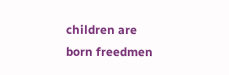children are born freedmen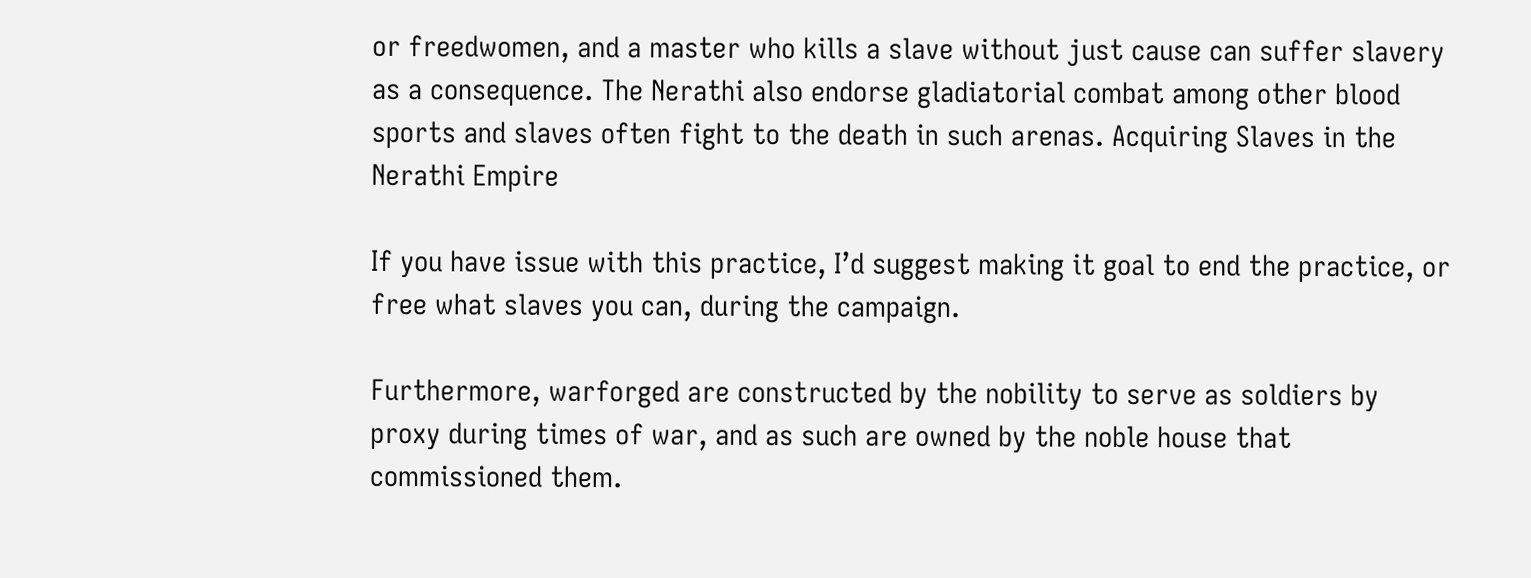or freedwomen, and a master who kills a slave without just cause can suffer slavery as a consequence. The Nerathi also endorse gladiatorial combat among other blood sports and slaves often fight to the death in such arenas. Acquiring Slaves in the Nerathi Empire

If you have issue with this practice, I’d suggest making it goal to end the practice, or free what slaves you can, during the campaign.

Furthermore, warforged are constructed by the nobility to serve as soldiers by proxy during times of war, and as such are owned by the noble house that commissioned them.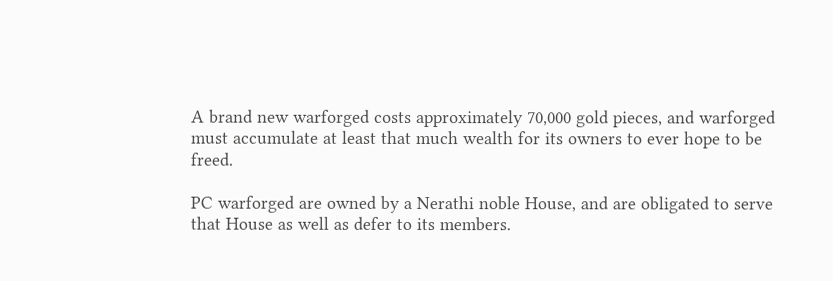A brand new warforged costs approximately 70,000 gold pieces, and warforged must accumulate at least that much wealth for its owners to ever hope to be freed.

PC warforged are owned by a Nerathi noble House, and are obligated to serve that House as well as defer to its members.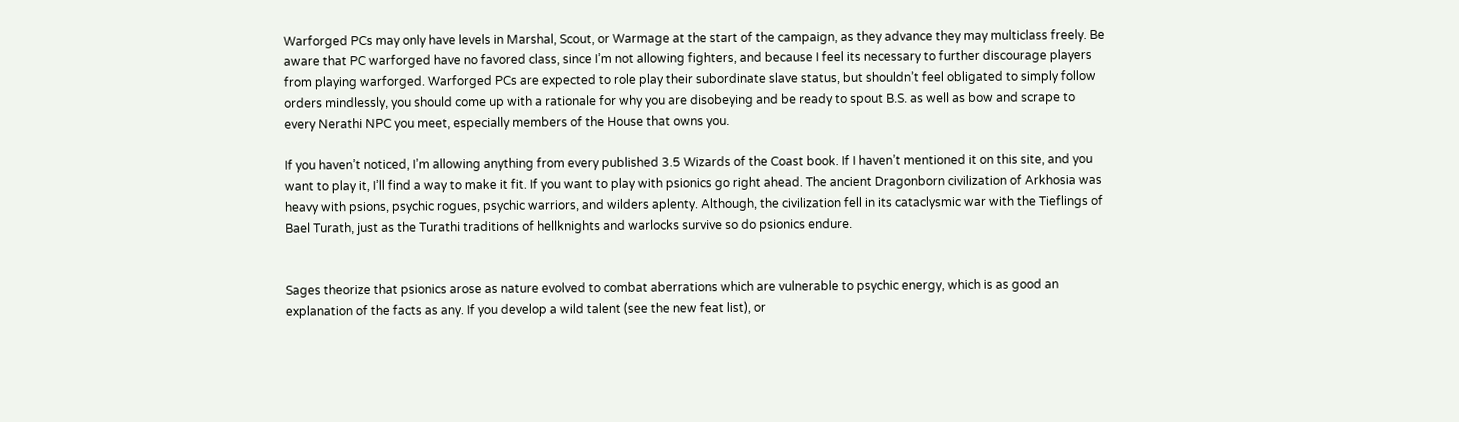Warforged PCs may only have levels in Marshal, Scout, or Warmage at the start of the campaign, as they advance they may multiclass freely. Be aware that PC warforged have no favored class, since I’m not allowing fighters, and because I feel its necessary to further discourage players from playing warforged. Warforged PCs are expected to role play their subordinate slave status, but shouldn’t feel obligated to simply follow orders mindlessly, you should come up with a rationale for why you are disobeying and be ready to spout B.S. as well as bow and scrape to every Nerathi NPC you meet, especially members of the House that owns you.

If you haven’t noticed, I’m allowing anything from every published 3.5 Wizards of the Coast book. If I haven’t mentioned it on this site, and you want to play it, I’ll find a way to make it fit. If you want to play with psionics go right ahead. The ancient Dragonborn civilization of Arkhosia was heavy with psions, psychic rogues, psychic warriors, and wilders aplenty. Although, the civilization fell in its cataclysmic war with the Tieflings of Bael Turath, just as the Turathi traditions of hellknights and warlocks survive so do psionics endure.


Sages theorize that psionics arose as nature evolved to combat aberrations which are vulnerable to psychic energy, which is as good an explanation of the facts as any. If you develop a wild talent (see the new feat list), or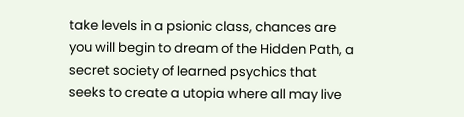take levels in a psionic class, chances are you will begin to dream of the Hidden Path, a secret society of learned psychics that seeks to create a utopia where all may live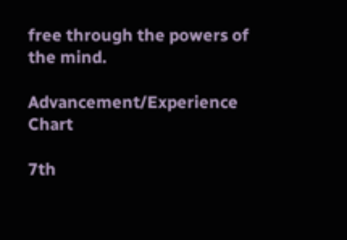free through the powers of the mind.

Advancement/Experience Chart

7th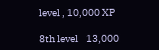level , 10,000 XP

8th level    13,000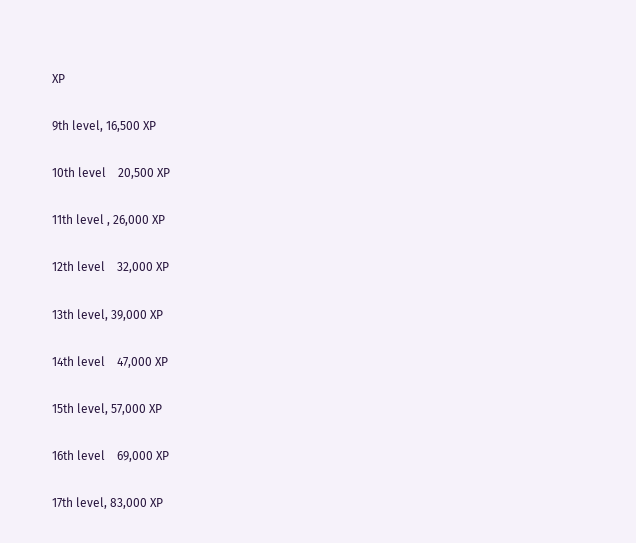XP

9th level, 16,500 XP

10th level    20,500 XP

11th level , 26,000 XP

12th level    32,000 XP

13th level, 39,000 XP

14th level    47,000 XP

15th level, 57,000 XP

16th level    69,000 XP

17th level, 83,000 XP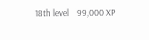18th level    99,000 XP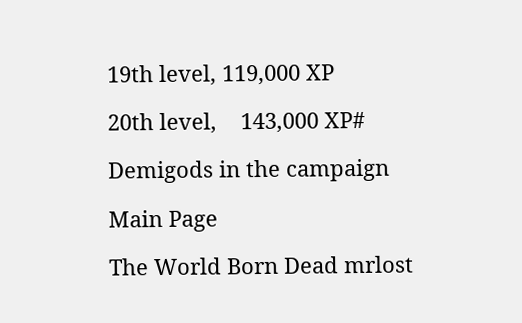19th level, 119,000 XP

20th level,    143,000 XP#

Demigods in the campaign

Main Page

The World Born Dead mrlost